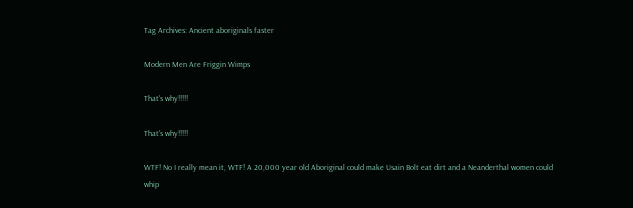Tag Archives: Ancient aboriginals faster

Modern Men Are Friggin Wimps

That's why!!!!!

That's why!!!!!

WTF! No I really mean it, WTF! A 20,000 year old Aboriginal could make Usain Bolt eat dirt and a Neanderthal women could whip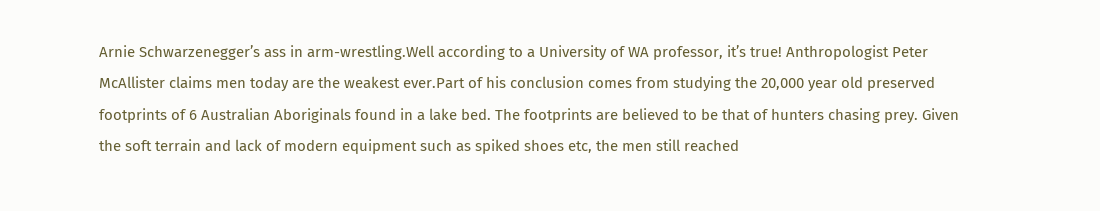Arnie Schwarzenegger’s ass in arm-wrestling.Well according to a University of WA professor, it’s true! Anthropologist Peter McAllister claims men today are the weakest ever.Part of his conclusion comes from studying the 20,000 year old preserved footprints of 6 Australian Aboriginals found in a lake bed. The footprints are believed to be that of hunters chasing prey. Given the soft terrain and lack of modern equipment such as spiked shoes etc, the men still reached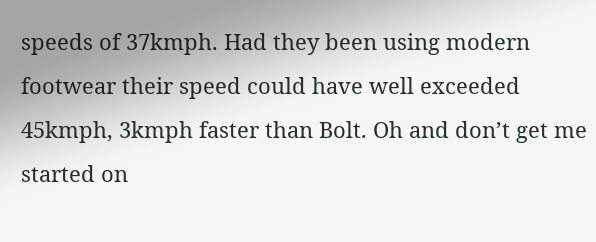speeds of 37kmph. Had they been using modern footwear their speed could have well exceeded 45kmph, 3kmph faster than Bolt. Oh and don’t get me started on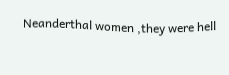Neanderthal women ,they were hell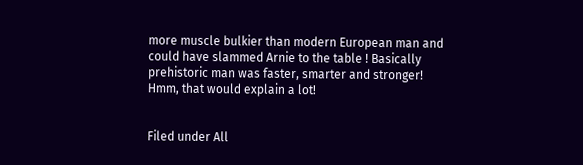more muscle bulkier than modern European man and could have slammed Arnie to the table ! Basically prehistoric man was faster, smarter and stronger! Hmm, that would explain a lot!


Filed under All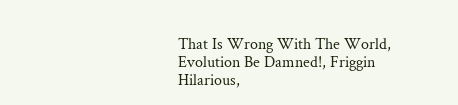That Is Wrong With The World, Evolution Be Damned!, Friggin Hilarious,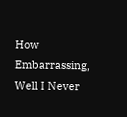How Embarrassing, Well I Never